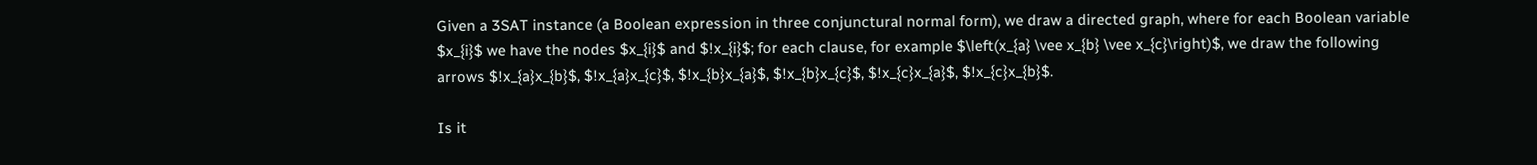Given a 3SAT instance (a Boolean expression in three conjunctural normal form), we draw a directed graph, where for each Boolean variable $x_{i}$ we have the nodes $x_{i}$ and $!x_{i}$; for each clause, for example $\left(x_{a} \vee x_{b} \vee x_{c}\right)$, we draw the following arrows $!x_{a}x_{b}$, $!x_{a}x_{c}$, $!x_{b}x_{a}$, $!x_{b}x_{c}$, $!x_{c}x_{a}$, $!x_{c}x_{b}$.

Is it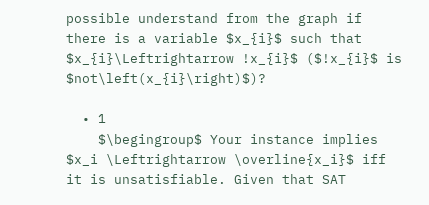possible understand from the graph if there is a variable $x_{i}$ such that $x_{i}\Leftrightarrow !x_{i}$ ($!x_{i}$ is $not\left(x_{i}\right)$)?

  • 1
    $\begingroup$ Your instance implies $x_i \Leftrightarrow \overline{x_i}$ iff it is unsatisfiable. Given that SAT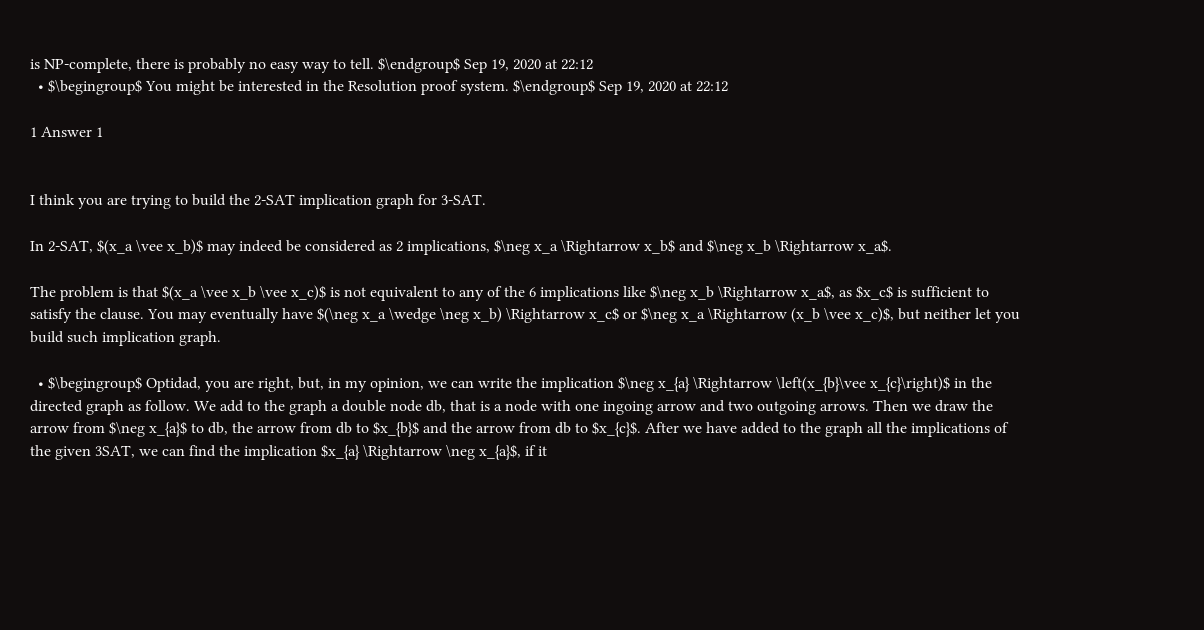is NP-complete, there is probably no easy way to tell. $\endgroup$ Sep 19, 2020 at 22:12
  • $\begingroup$ You might be interested in the Resolution proof system. $\endgroup$ Sep 19, 2020 at 22:12

1 Answer 1


I think you are trying to build the 2-SAT implication graph for 3-SAT.

In 2-SAT, $(x_a \vee x_b)$ may indeed be considered as 2 implications, $\neg x_a \Rightarrow x_b$ and $\neg x_b \Rightarrow x_a$.

The problem is that $(x_a \vee x_b \vee x_c)$ is not equivalent to any of the 6 implications like $\neg x_b \Rightarrow x_a$, as $x_c$ is sufficient to satisfy the clause. You may eventually have $(\neg x_a \wedge \neg x_b) \Rightarrow x_c$ or $\neg x_a \Rightarrow (x_b \vee x_c)$, but neither let you build such implication graph.

  • $\begingroup$ Optidad, you are right, but, in my opinion, we can write the implication $\neg x_{a} \Rightarrow \left(x_{b}\vee x_{c}\right)$ in the directed graph as follow. We add to the graph a double node db, that is a node with one ingoing arrow and two outgoing arrows. Then we draw the arrow from $\neg x_{a}$ to db, the arrow from db to $x_{b}$ and the arrow from db to $x_{c}$. After we have added to the graph all the implications of the given 3SAT, we can find the implication $x_{a} \Rightarrow \neg x_{a}$, if it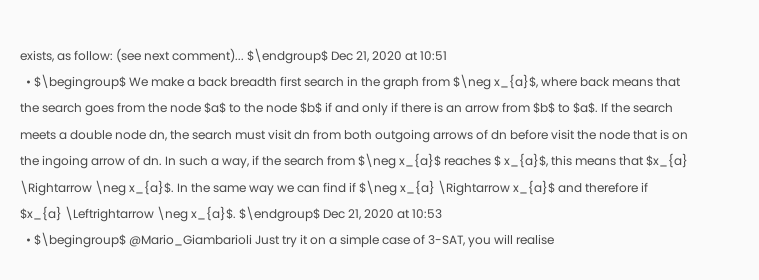exists, as follow: (see next comment)... $\endgroup$ Dec 21, 2020 at 10:51
  • $\begingroup$ We make a back breadth first search in the graph from $\neg x_{a}$, where back means that the search goes from the node $a$ to the node $b$ if and only if there is an arrow from $b$ to $a$. If the search meets a double node dn, the search must visit dn from both outgoing arrows of dn before visit the node that is on the ingoing arrow of dn. In such a way, if the search from $\neg x_{a}$ reaches $ x_{a}$, this means that $x_{a} \Rightarrow \neg x_{a}$. In the same way we can find if $\neg x_{a} \Rightarrow x_{a}$ and therefore if $x_{a} \Leftrightarrow \neg x_{a}$. $\endgroup$ Dec 21, 2020 at 10:53
  • $\begingroup$ @Mario_Giambarioli Just try it on a simple case of 3-SAT, you will realise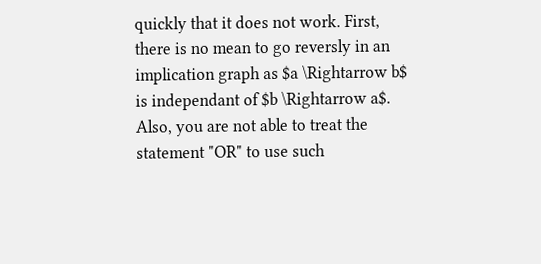quickly that it does not work. First, there is no mean to go reversly in an implication graph as $a \Rightarrow b$ is independant of $b \Rightarrow a$. Also, you are not able to treat the statement "OR" to use such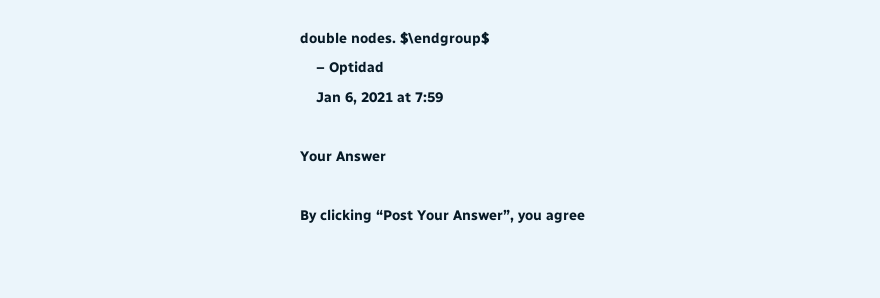double nodes. $\endgroup$
    – Optidad
    Jan 6, 2021 at 7:59

Your Answer

By clicking “Post Your Answer”, you agree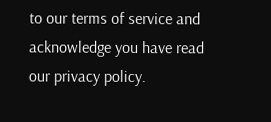to our terms of service and acknowledge you have read our privacy policy.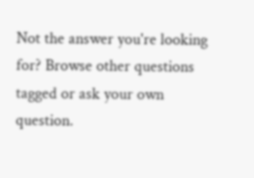Not the answer you're looking for? Browse other questions tagged or ask your own question.